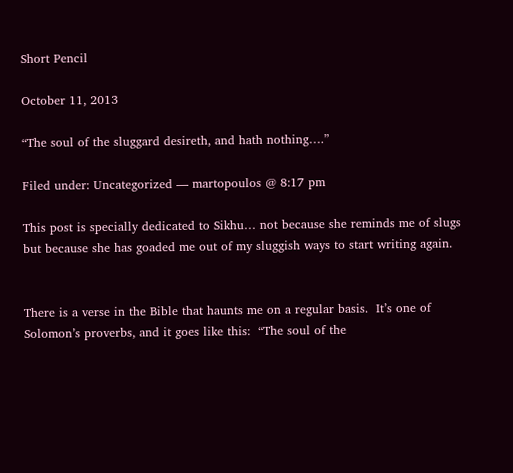Short Pencil

October 11, 2013

“The soul of the sluggard desireth, and hath nothing….”

Filed under: Uncategorized — martopoulos @ 8:17 pm

This post is specially dedicated to Sikhu… not because she reminds me of slugs but because she has goaded me out of my sluggish ways to start writing again.


There is a verse in the Bible that haunts me on a regular basis.  It’s one of Solomon’s proverbs, and it goes like this:  “The soul of the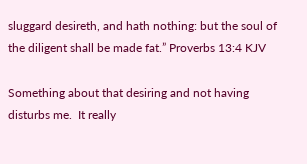sluggard desireth, and hath nothing: but the soul of the diligent shall be made fat.” Proverbs 13:4 KJV

Something about that desiring and not having disturbs me.  It really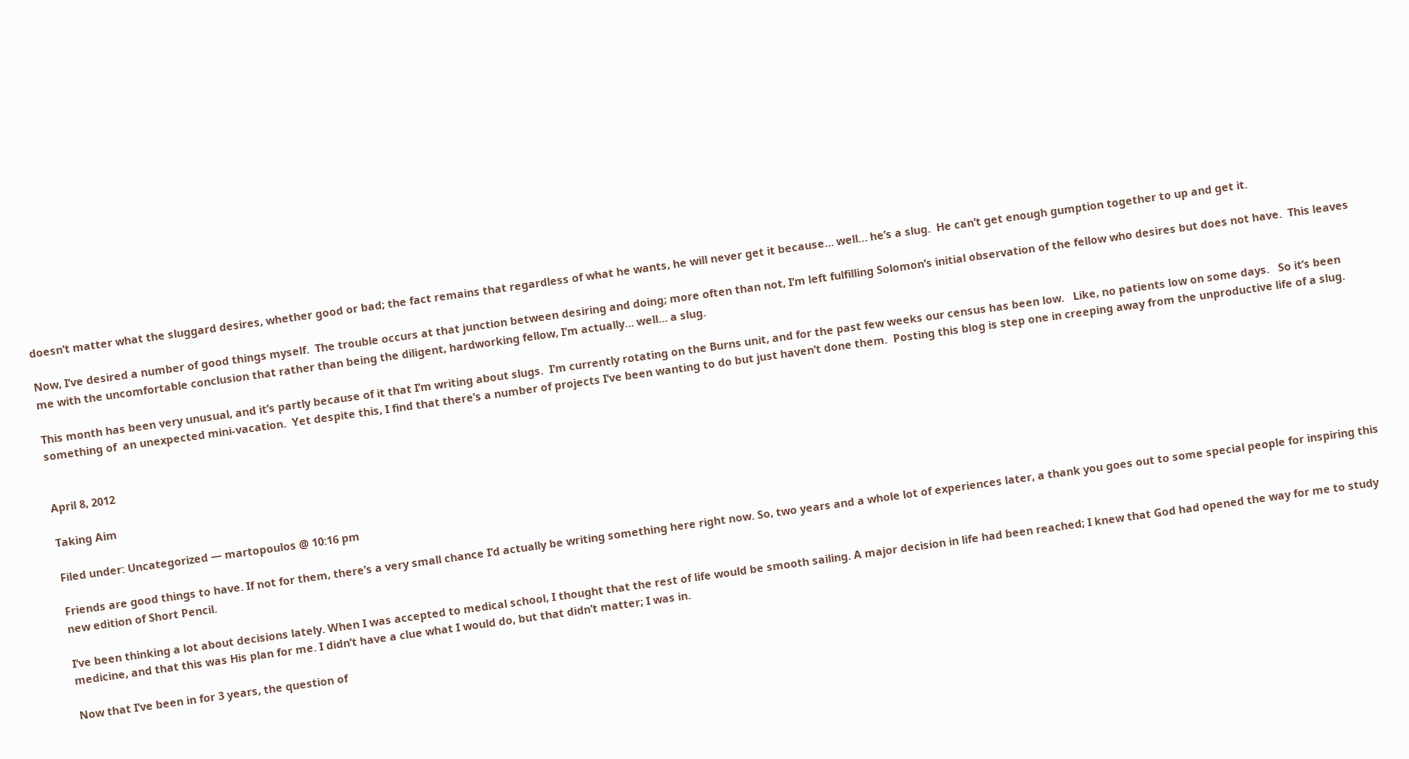doesn’t matter what the sluggard desires, whether good or bad; the fact remains that regardless of what he wants, he will never get it because… well… he’s a slug.  He can’t get enough gumption together to up and get it.

Now, I’ve desired a number of good things myself.  The trouble occurs at that junction between desiring and doing; more often than not, I’m left fulfilling Solomon’s initial observation of the fellow who desires but does not have.  This leaves me with the uncomfortable conclusion that rather than being the diligent, hardworking fellow, I’m actually… well… a slug.

This month has been very unusual, and it’s partly because of it that I’m writing about slugs.  I’m currently rotating on the Burns unit, and for the past few weeks our census has been low.   Like, no patients low on some days.   So it’s been something of  an unexpected mini-vacation.  Yet despite this, I find that there’s a number of projects I’ve been wanting to do but just haven’t done them.  Posting this blog is step one in creeping away from the unproductive life of a slug.


April 8, 2012

Taking Aim

Filed under: Uncategorized — martopoulos @ 10:16 pm

Friends are good things to have. If not for them, there’s a very small chance I’d actually be writing something here right now. So, two years and a whole lot of experiences later, a thank you goes out to some special people for inspiring this new edition of Short Pencil.

I’ve been thinking a lot about decisions lately. When I was accepted to medical school, I thought that the rest of life would be smooth sailing. A major decision in life had been reached; I knew that God had opened the way for me to study medicine, and that this was His plan for me. I didn’t have a clue what I would do, but that didn’t matter; I was in.

Now that I’ve been in for 3 years, the question of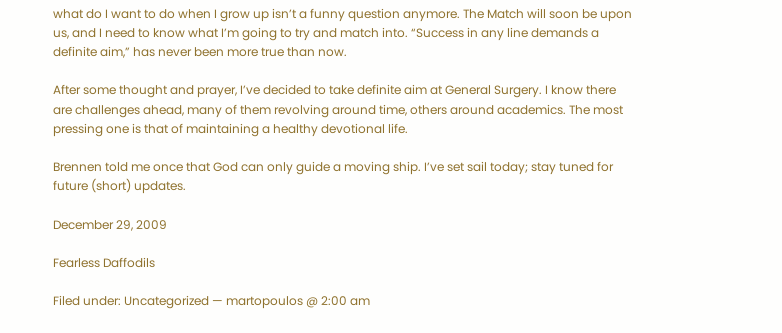what do I want to do when I grow up isn’t a funny question anymore. The Match will soon be upon us, and I need to know what I’m going to try and match into. “Success in any line demands a definite aim,” has never been more true than now.

After some thought and prayer, I’ve decided to take definite aim at General Surgery. I know there are challenges ahead, many of them revolving around time, others around academics. The most pressing one is that of maintaining a healthy devotional life.

Brennen told me once that God can only guide a moving ship. I’ve set sail today; stay tuned for future (short) updates.

December 29, 2009

Fearless Daffodils

Filed under: Uncategorized — martopoulos @ 2:00 am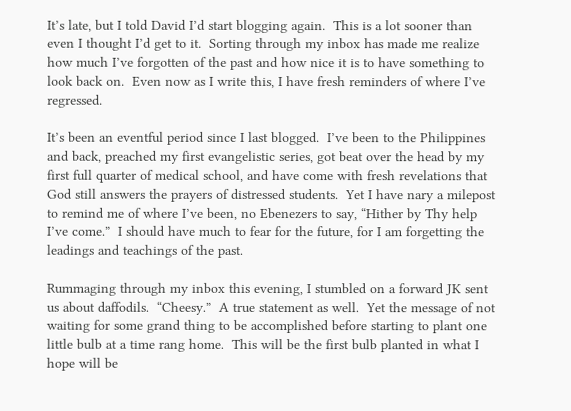It’s late, but I told David I’d start blogging again.  This is a lot sooner than even I thought I’d get to it.  Sorting through my inbox has made me realize how much I’ve forgotten of the past and how nice it is to have something to look back on.  Even now as I write this, I have fresh reminders of where I’ve regressed.

It’s been an eventful period since I last blogged.  I’ve been to the Philippines and back, preached my first evangelistic series, got beat over the head by my first full quarter of medical school, and have come with fresh revelations that God still answers the prayers of distressed students.  Yet I have nary a milepost to remind me of where I’ve been, no Ebenezers to say, “Hither by Thy help I’ve come.”  I should have much to fear for the future, for I am forgetting the leadings and teachings of the past.

Rummaging through my inbox this evening, I stumbled on a forward JK sent us about daffodils.  “Cheesy.”  A true statement as well.  Yet the message of not waiting for some grand thing to be accomplished before starting to plant one little bulb at a time rang home.  This will be the first bulb planted in what I hope will be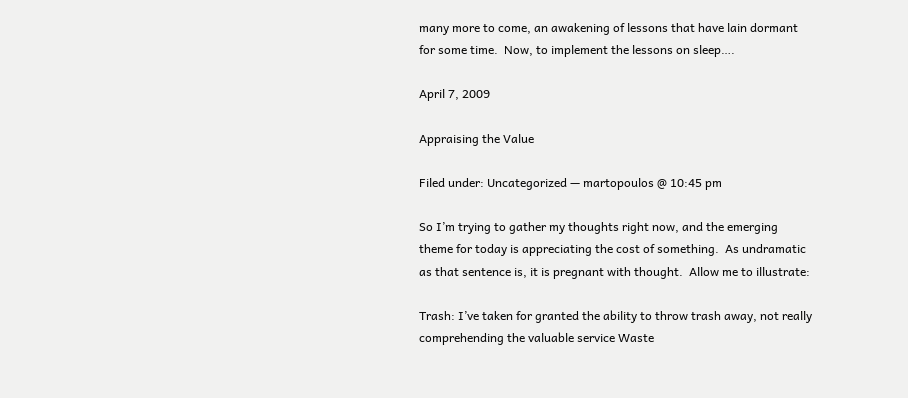many more to come, an awakening of lessons that have lain dormant for some time.  Now, to implement the lessons on sleep….

April 7, 2009

Appraising the Value

Filed under: Uncategorized — martopoulos @ 10:45 pm

So I’m trying to gather my thoughts right now, and the emerging theme for today is appreciating the cost of something.  As undramatic as that sentence is, it is pregnant with thought.  Allow me to illustrate:

Trash: I’ve taken for granted the ability to throw trash away, not really comprehending the valuable service Waste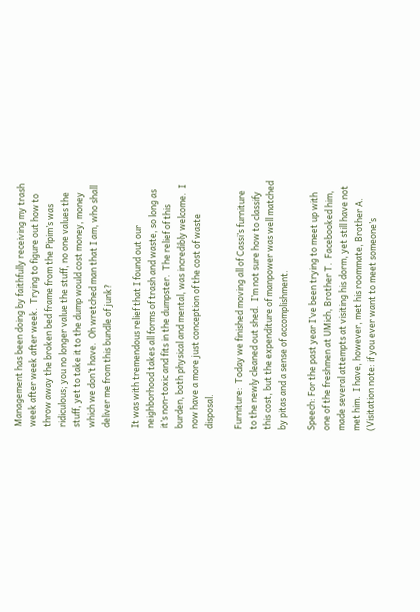Management has been doing by faithfully receiving my trash week after week after week.  Trying to figure out how to throw away the broken bed frame from the Pipim’s was ridiculous; you no longer value the stuff, no one values the stuff, yet to take it to the dump would cost money, money which we don’t have.  Oh wretched man that I am, who shall deliver me from this bundle of junk?

It was with tremendous relief that I found out our neighborhood takes all forms of trash and waste, so long as it’s non-toxic and fits in the dumpster.  The relief of this burden, both physical and mental, was incredibly welcome.  I now have a more just conception of the cost of waste disposal.

Furniture:  Today we finished moving all of Cassi’s furniture to the newly cleaned out shed.  I’m not sure how to classify this cost, but the expenditure of manpower was well matched by pitas and a sense of accomplishment.

Speech: For the past year I’ve been trying to meet up with one of the freshmen at UMich, Brother T.  Facebooked him, made several attempts at visiting his dorm, yet still have not met him.  I have, however, met his roommate, Brother A.  (Visitation note: if you ever want to meet someone’s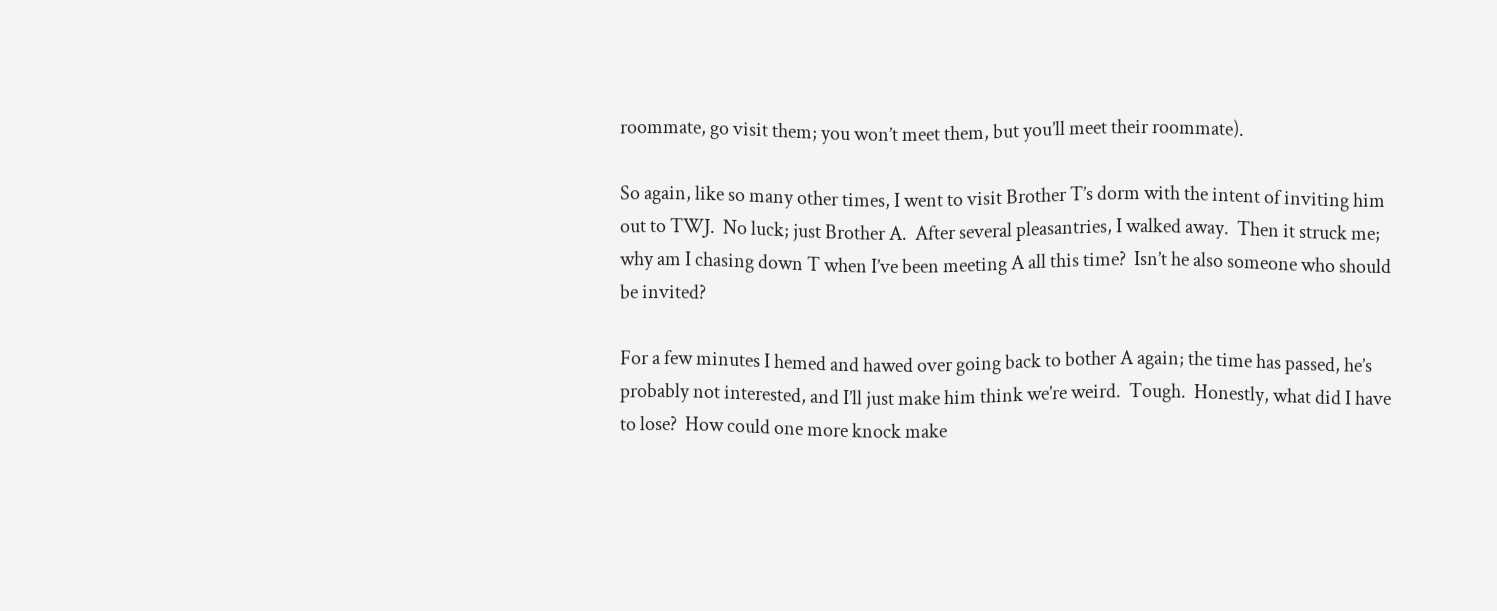roommate, go visit them; you won’t meet them, but you’ll meet their roommate).

So again, like so many other times, I went to visit Brother T’s dorm with the intent of inviting him out to TWJ.  No luck; just Brother A.  After several pleasantries, I walked away.  Then it struck me; why am I chasing down T when I’ve been meeting A all this time?  Isn’t he also someone who should be invited?

For a few minutes I hemed and hawed over going back to bother A again; the time has passed, he’s probably not interested, and I’ll just make him think we’re weird.  Tough.  Honestly, what did I have to lose?  How could one more knock make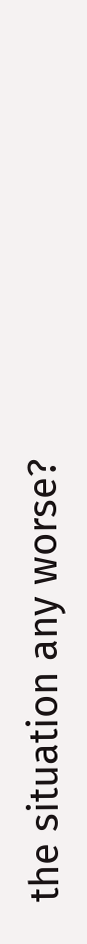the situation any worse?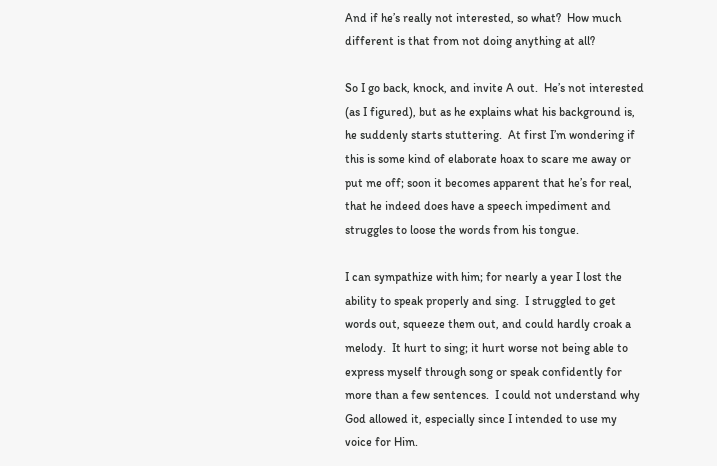And if he’s really not interested, so what?  How much different is that from not doing anything at all?

So I go back, knock, and invite A out.  He’s not interested (as I figured), but as he explains what his background is, he suddenly starts stuttering.  At first I’m wondering if this is some kind of elaborate hoax to scare me away or put me off; soon it becomes apparent that he’s for real, that he indeed does have a speech impediment and struggles to loose the words from his tongue.

I can sympathize with him; for nearly a year I lost the ability to speak properly and sing.  I struggled to get words out, squeeze them out, and could hardly croak a melody.  It hurt to sing; it hurt worse not being able to express myself through song or speak confidently for more than a few sentences.  I could not understand why God allowed it, especially since I intended to use my voice for Him.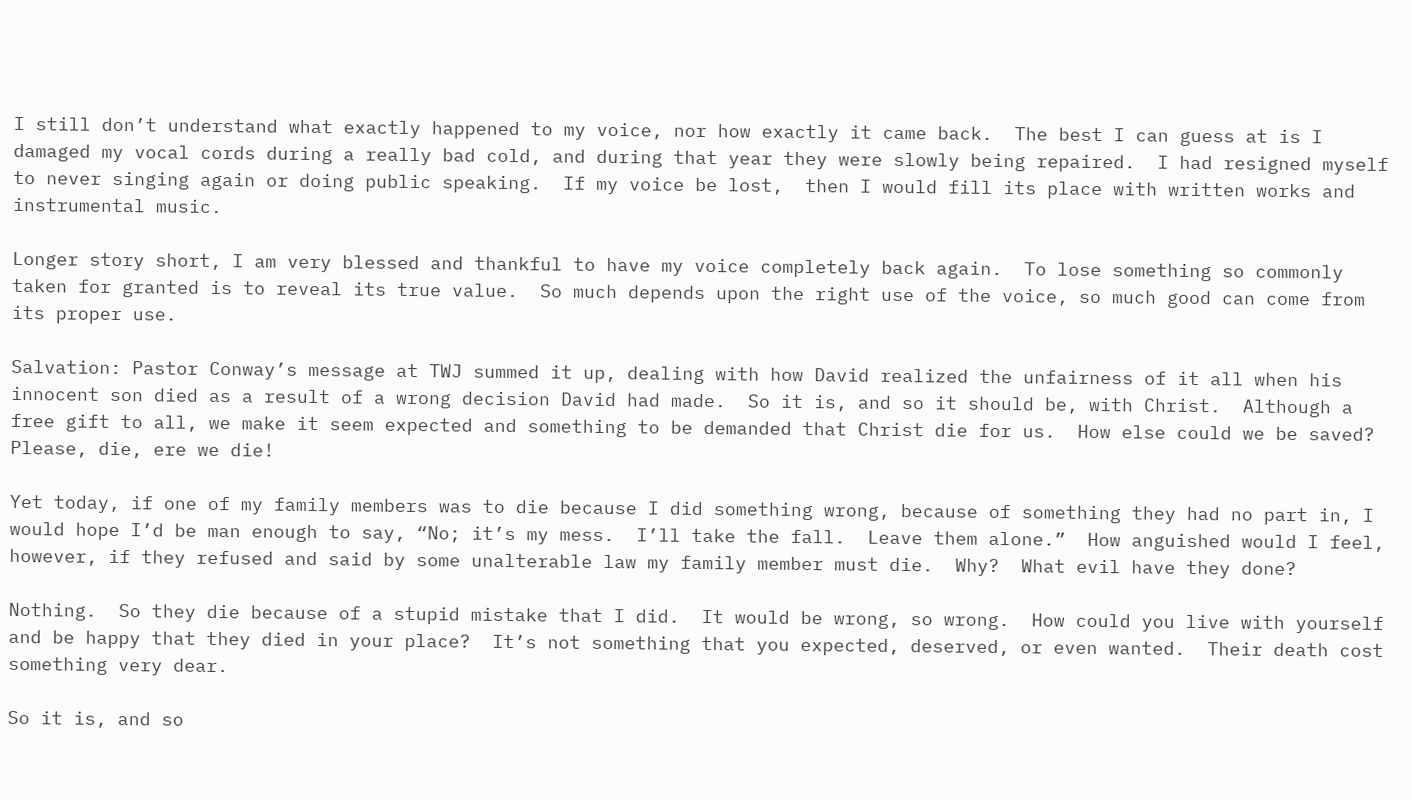I still don’t understand what exactly happened to my voice, nor how exactly it came back.  The best I can guess at is I damaged my vocal cords during a really bad cold, and during that year they were slowly being repaired.  I had resigned myself to never singing again or doing public speaking.  If my voice be lost,  then I would fill its place with written works and instrumental music.

Longer story short, I am very blessed and thankful to have my voice completely back again.  To lose something so commonly taken for granted is to reveal its true value.  So much depends upon the right use of the voice, so much good can come from its proper use.

Salvation: Pastor Conway’s message at TWJ summed it up, dealing with how David realized the unfairness of it all when his innocent son died as a result of a wrong decision David had made.  So it is, and so it should be, with Christ.  Although a free gift to all, we make it seem expected and something to be demanded that Christ die for us.  How else could we be saved?  Please, die, ere we die!

Yet today, if one of my family members was to die because I did something wrong, because of something they had no part in, I would hope I’d be man enough to say, “No; it’s my mess.  I’ll take the fall.  Leave them alone.”  How anguished would I feel, however, if they refused and said by some unalterable law my family member must die.  Why?  What evil have they done?

Nothing.  So they die because of a stupid mistake that I did.  It would be wrong, so wrong.  How could you live with yourself and be happy that they died in your place?  It’s not something that you expected, deserved, or even wanted.  Their death cost something very dear.

So it is, and so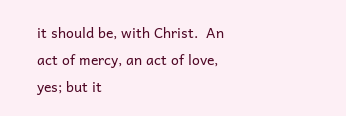it should be, with Christ.  An act of mercy, an act of love, yes; but it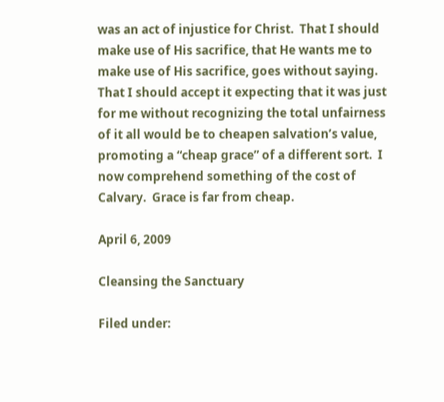was an act of injustice for Christ.  That I should make use of His sacrifice, that He wants me to make use of His sacrifice, goes without saying.  That I should accept it expecting that it was just for me without recognizing the total unfairness of it all would be to cheapen salvation’s value, promoting a “cheap grace” of a different sort.  I now comprehend something of the cost of Calvary.  Grace is far from cheap.

April 6, 2009

Cleansing the Sanctuary

Filed under: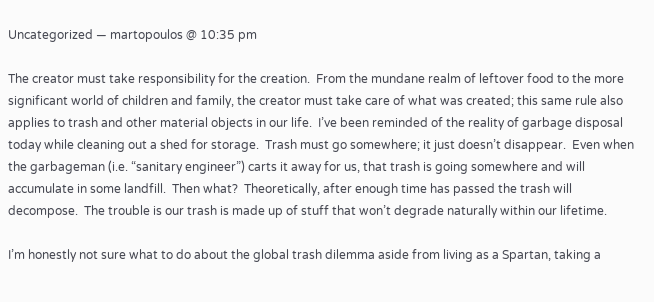Uncategorized — martopoulos @ 10:35 pm

The creator must take responsibility for the creation.  From the mundane realm of leftover food to the more significant world of children and family, the creator must take care of what was created; this same rule also applies to trash and other material objects in our life.  I’ve been reminded of the reality of garbage disposal today while cleaning out a shed for storage.  Trash must go somewhere; it just doesn’t disappear.  Even when the garbageman (i.e. “sanitary engineer”) carts it away for us, that trash is going somewhere and will accumulate in some landfill.  Then what?  Theoretically, after enough time has passed the trash will decompose.  The trouble is our trash is made up of stuff that won’t degrade naturally within our lifetime.

I’m honestly not sure what to do about the global trash dilemma aside from living as a Spartan, taking a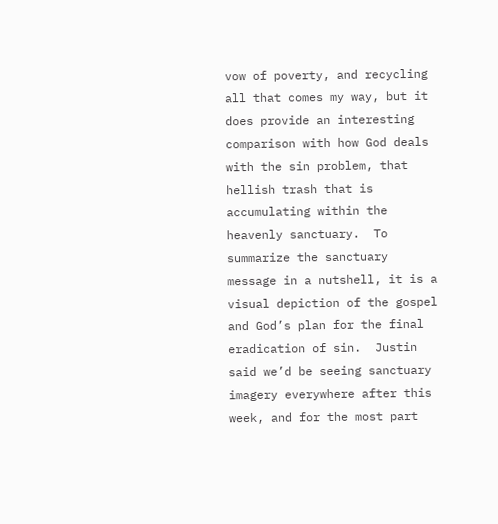vow of poverty, and recycling all that comes my way, but it does provide an interesting comparison with how God deals with the sin problem, that hellish trash that is accumulating within the heavenly sanctuary.  To summarize the sanctuary message in a nutshell, it is a visual depiction of the gospel and God’s plan for the final eradication of sin.  Justin said we’d be seeing sanctuary imagery everywhere after this week, and for the most part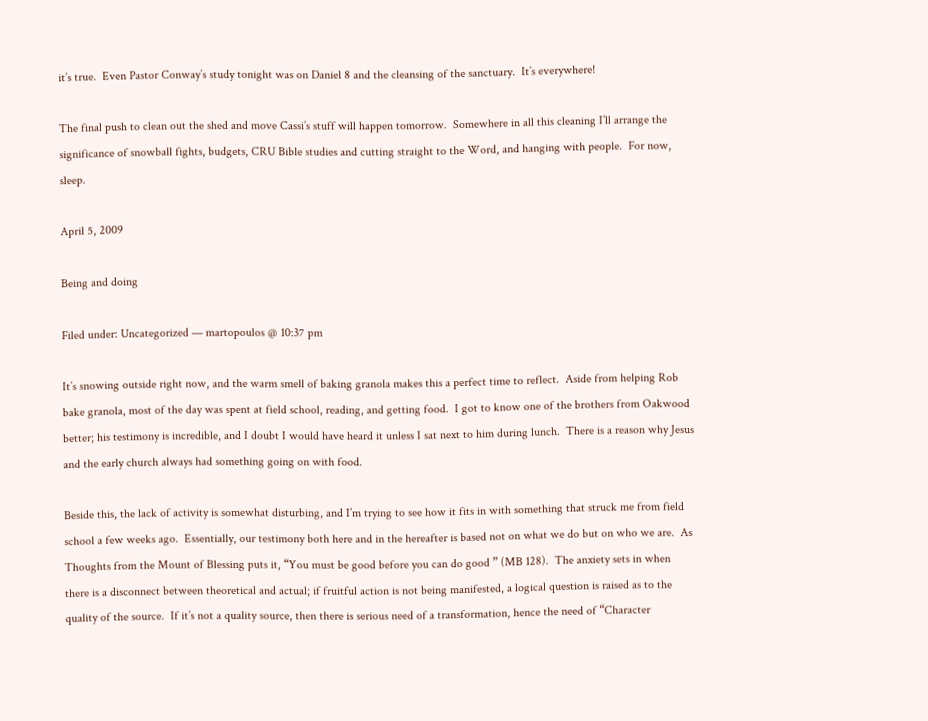it’s true.  Even Pastor Conway’s study tonight was on Daniel 8 and the cleansing of the sanctuary.  It’s everywhere!

The final push to clean out the shed and move Cassi’s stuff will happen tomorrow.  Somewhere in all this cleaning I’ll arrange the significance of snowball fights, budgets, CRU Bible studies and cutting straight to the Word, and hanging with people.  For now, sleep.

April 5, 2009

Being and doing

Filed under: Uncategorized — martopoulos @ 10:37 pm

It’s snowing outside right now, and the warm smell of baking granola makes this a perfect time to reflect.  Aside from helping Rob bake granola, most of the day was spent at field school, reading, and getting food.  I got to know one of the brothers from Oakwood better; his testimony is incredible, and I doubt I would have heard it unless I sat next to him during lunch.  There is a reason why Jesus and the early church always had something going on with food.

Beside this, the lack of activity is somewhat disturbing, and I’m trying to see how it fits in with something that struck me from field school a few weeks ago.  Essentially, our testimony both here and in the hereafter is based not on what we do but on who we are.  As Thoughts from the Mount of Blessing puts it, “You must be good before you can do good ” (MB 128).  The anxiety sets in when there is a disconnect between theoretical and actual; if fruitful action is not being manifested, a logical question is raised as to the quality of the source.  If it’s not a quality source, then there is serious need of a transformation, hence the need of “Character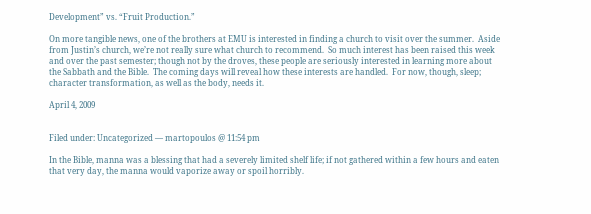Development” vs. “Fruit Production.”

On more tangible news, one of the brothers at EMU is interested in finding a church to visit over the summer.  Aside from Justin’s church, we’re not really sure what church to recommend.  So much interest has been raised this week and over the past semester; though not by the droves, these people are seriously interested in learning more about the Sabbath and the Bible.  The coming days will reveal how these interests are handled.  For now, though, sleep; character transformation, as well as the body, needs it.

April 4, 2009


Filed under: Uncategorized — martopoulos @ 11:54 pm

In the Bible, manna was a blessing that had a severely limited shelf life; if not gathered within a few hours and eaten that very day, the manna would vaporize away or spoil horribly.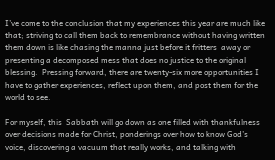I’ve come to the conclusion that my experiences this year are much like that; striving to call them back to remembrance without having written them down is like chasing the manna just before it fritters  away or presenting a decomposed mess that does no justice to the original blessing.  Pressing forward, there are twenty-six more opportunities I have to gather experiences, reflect upon them, and post them for the world to see.

For myself, this  Sabbath will go down as one filled with thankfulness over decisions made for Christ, ponderings over how to know God’s voice, discovering a vacuum that really works, and talking with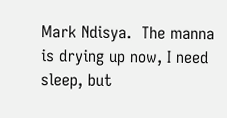Mark Ndisya.  The manna is drying up now, I need sleep, but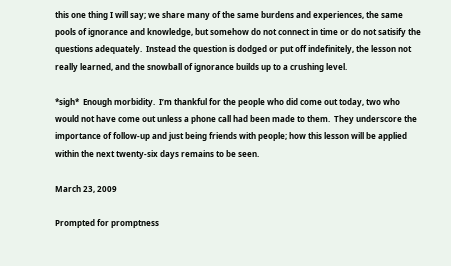this one thing I will say; we share many of the same burdens and experiences, the same pools of ignorance and knowledge, but somehow do not connect in time or do not satisify the questions adequately.  Instead the question is dodged or put off indefinitely, the lesson not really learned, and the snowball of ignorance builds up to a crushing level.

*sigh*  Enough morbidity.  I’m thankful for the people who did come out today, two who would not have come out unless a phone call had been made to them.  They underscore the importance of follow-up and just being friends with people; how this lesson will be applied within the next twenty-six days remains to be seen.

March 23, 2009

Prompted for promptness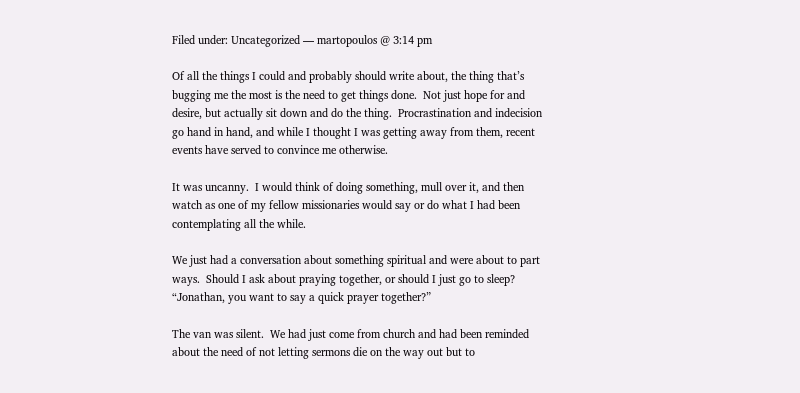Filed under: Uncategorized — martopoulos @ 3:14 pm

Of all the things I could and probably should write about, the thing that’s bugging me the most is the need to get things done.  Not just hope for and desire, but actually sit down and do the thing.  Procrastination and indecision go hand in hand, and while I thought I was getting away from them, recent events have served to convince me otherwise.

It was uncanny.  I would think of doing something, mull over it, and then watch as one of my fellow missionaries would say or do what I had been contemplating all the while.

We just had a conversation about something spiritual and were about to part ways.  Should I ask about praying together, or should I just go to sleep?  “Jonathan, you want to say a quick prayer together?”

The van was silent.  We had just come from church and had been reminded about the need of not letting sermons die on the way out but to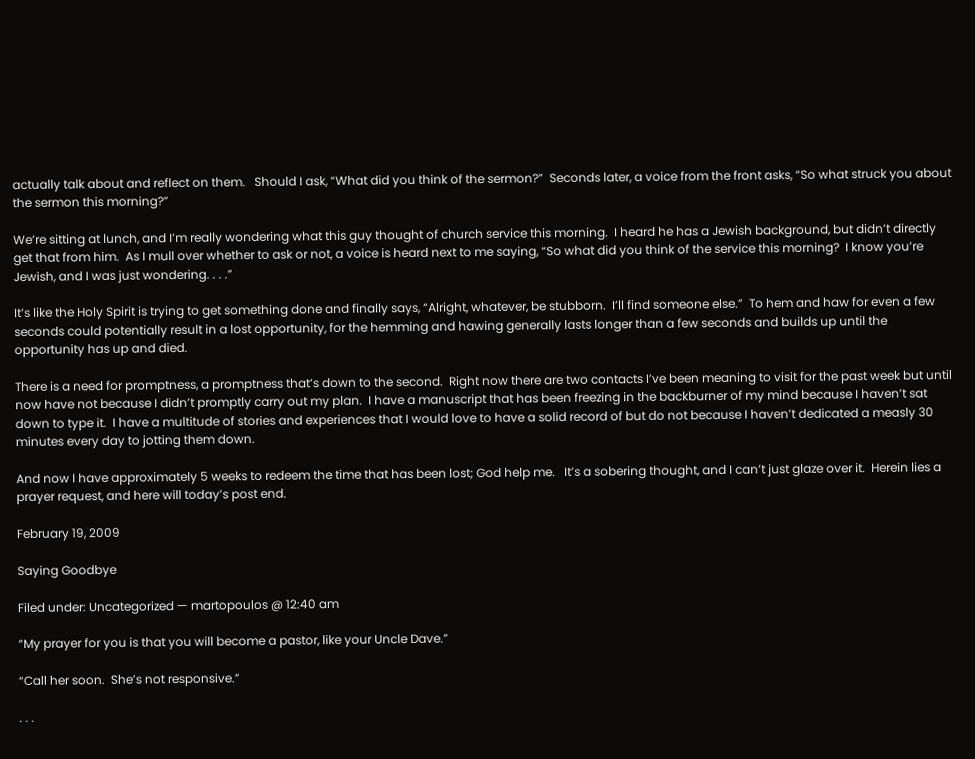actually talk about and reflect on them.   Should I ask, “What did you think of the sermon?”  Seconds later, a voice from the front asks, “So what struck you about the sermon this morning?”

We’re sitting at lunch, and I’m really wondering what this guy thought of church service this morning.  I heard he has a Jewish background, but didn’t directly get that from him.  As I mull over whether to ask or not, a voice is heard next to me saying, “So what did you think of the service this morning?  I know you’re Jewish, and I was just wondering. . . .”

It’s like the Holy Spirit is trying to get something done and finally says, “Alright, whatever, be stubborn.  I’ll find someone else.”  To hem and haw for even a few seconds could potentially result in a lost opportunity, for the hemming and hawing generally lasts longer than a few seconds and builds up until the opportunity has up and died.

There is a need for promptness, a promptness that’s down to the second.  Right now there are two contacts I’ve been meaning to visit for the past week but until now have not because I didn’t promptly carry out my plan.  I have a manuscript that has been freezing in the backburner of my mind because I haven’t sat down to type it.  I have a multitude of stories and experiences that I would love to have a solid record of but do not because I haven’t dedicated a measly 30 minutes every day to jotting them down.

And now I have approximately 5 weeks to redeem the time that has been lost; God help me.   It’s a sobering thought, and I can’t just glaze over it.  Herein lies a prayer request, and here will today’s post end.

February 19, 2009

Saying Goodbye

Filed under: Uncategorized — martopoulos @ 12:40 am

“My prayer for you is that you will become a pastor, like your Uncle Dave.”

“Call her soon.  She’s not responsive.”

. . .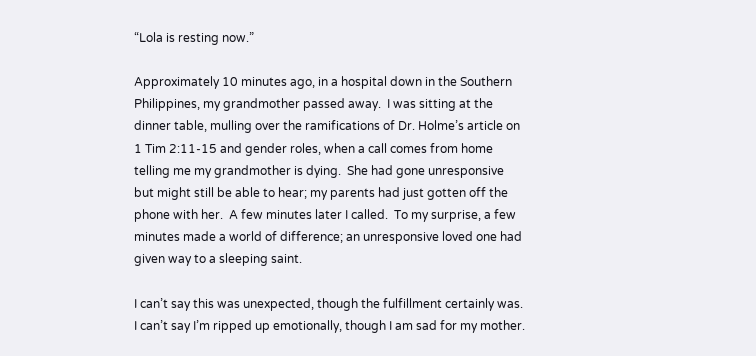“Lola is resting now.”

Approximately 10 minutes ago, in a hospital down in the Southern Philippines, my grandmother passed away.  I was sitting at the dinner table, mulling over the ramifications of Dr. Holme’s article on 1 Tim 2:11-15 and gender roles, when a call comes from home telling me my grandmother is dying.  She had gone unresponsive but might still be able to hear; my parents had just gotten off the phone with her.  A few minutes later I called.  To my surprise, a few minutes made a world of difference; an unresponsive loved one had given way to a sleeping saint.

I can’t say this was unexpected, though the fulfillment certainly was.  I can’t say I’m ripped up emotionally, though I am sad for my mother.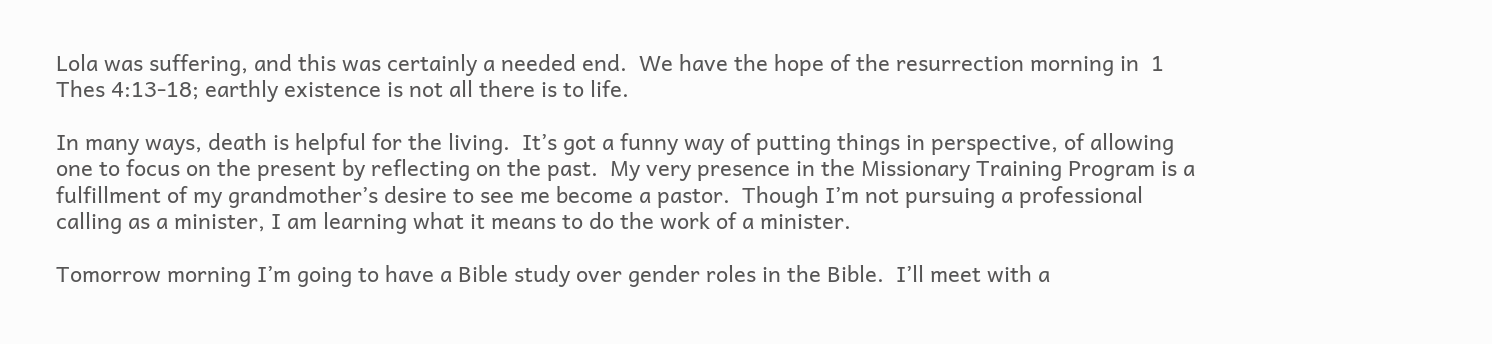Lola was suffering, and this was certainly a needed end.  We have the hope of the resurrection morning in  1 Thes 4:13-18; earthly existence is not all there is to life.

In many ways, death is helpful for the living.  It’s got a funny way of putting things in perspective, of allowing one to focus on the present by reflecting on the past.  My very presence in the Missionary Training Program is a fulfillment of my grandmother’s desire to see me become a pastor.  Though I’m not pursuing a professional calling as a minister, I am learning what it means to do the work of a minister.

Tomorrow morning I’m going to have a Bible study over gender roles in the Bible.  I’ll meet with a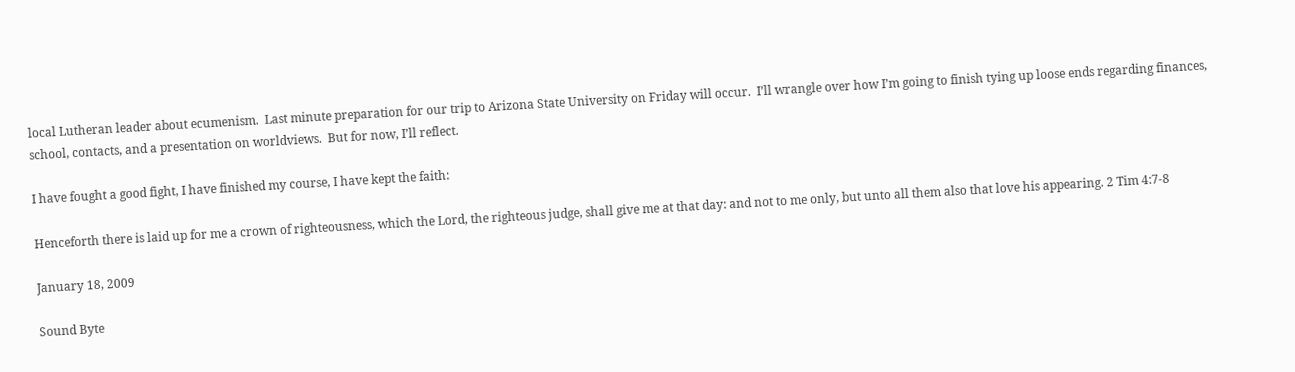local Lutheran leader about ecumenism.  Last minute preparation for our trip to Arizona State University on Friday will occur.  I’ll wrangle over how I’m going to finish tying up loose ends regarding finances, school, contacts, and a presentation on worldviews.  But for now, I’ll reflect.

I have fought a good fight, I have finished my course, I have kept the faith:

Henceforth there is laid up for me a crown of righteousness, which the Lord, the righteous judge, shall give me at that day: and not to me only, but unto all them also that love his appearing. 2 Tim 4:7-8

January 18, 2009

Sound Byte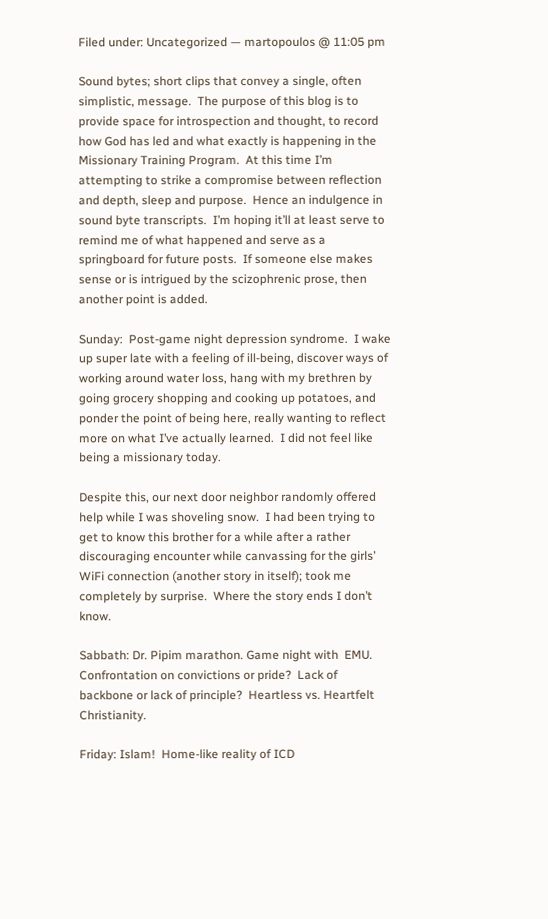Filed under: Uncategorized — martopoulos @ 11:05 pm

Sound bytes; short clips that convey a single, often simplistic, message.  The purpose of this blog is to provide space for introspection and thought, to record how God has led and what exactly is happening in the Missionary Training Program.  At this time I’m attempting to strike a compromise between reflection and depth, sleep and purpose.  Hence an indulgence in sound byte transcripts.  I’m hoping it’ll at least serve to remind me of what happened and serve as a springboard for future posts.  If someone else makes sense or is intrigued by the scizophrenic prose, then another point is added.

Sunday:  Post-game night depression syndrome.  I wake up super late with a feeling of ill-being, discover ways of working around water loss, hang with my brethren by going grocery shopping and cooking up potatoes, and ponder the point of being here, really wanting to reflect more on what I’ve actually learned.  I did not feel like being a missionary today.

Despite this, our next door neighbor randomly offered help while I was shoveling snow.  I had been trying to get to know this brother for a while after a rather discouraging encounter while canvassing for the girls’ WiFi connection (another story in itself); took me completely by surprise.  Where the story ends I don’t know.

Sabbath: Dr. Pipim marathon. Game night with  EMU.  Confrontation on convictions or pride?  Lack of backbone or lack of principle?  Heartless vs. Heartfelt Christianity.

Friday: Islam!  Home-like reality of ICD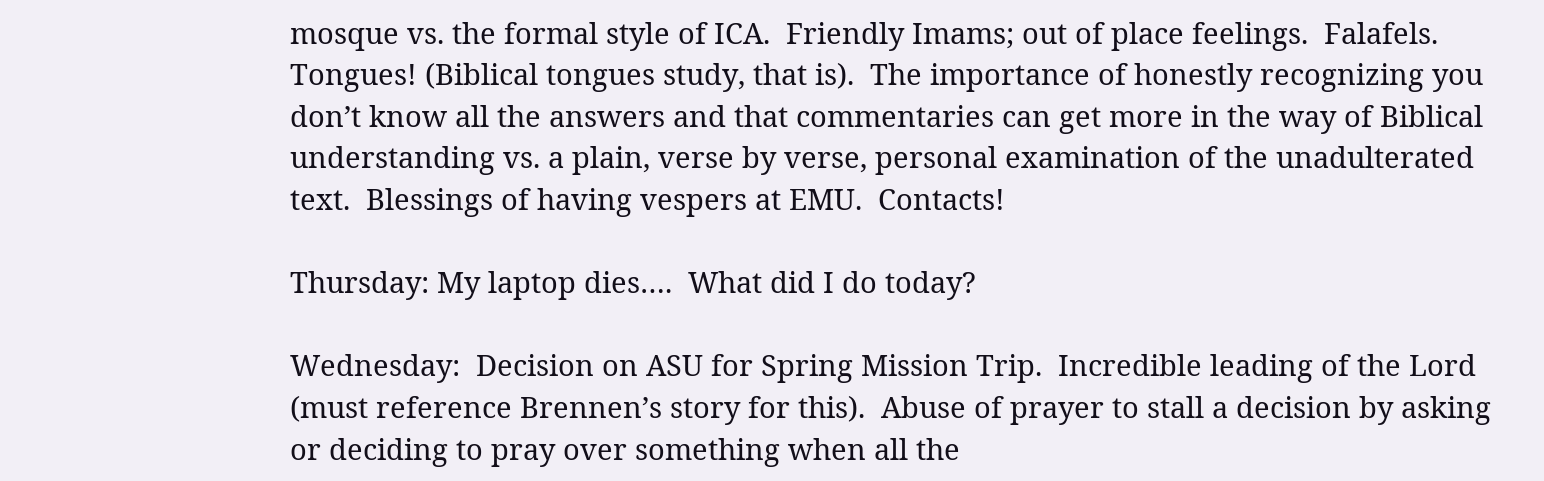mosque vs. the formal style of ICA.  Friendly Imams; out of place feelings.  Falafels.  Tongues! (Biblical tongues study, that is).  The importance of honestly recognizing you don’t know all the answers and that commentaries can get more in the way of Biblical understanding vs. a plain, verse by verse, personal examination of the unadulterated text.  Blessings of having vespers at EMU.  Contacts!

Thursday: My laptop dies….  What did I do today?

Wednesday:  Decision on ASU for Spring Mission Trip.  Incredible leading of the Lord (must reference Brennen’s story for this).  Abuse of prayer to stall a decision by asking or deciding to pray over something when all the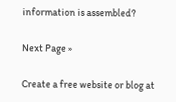information is assembled?

Next Page »

Create a free website or blog at